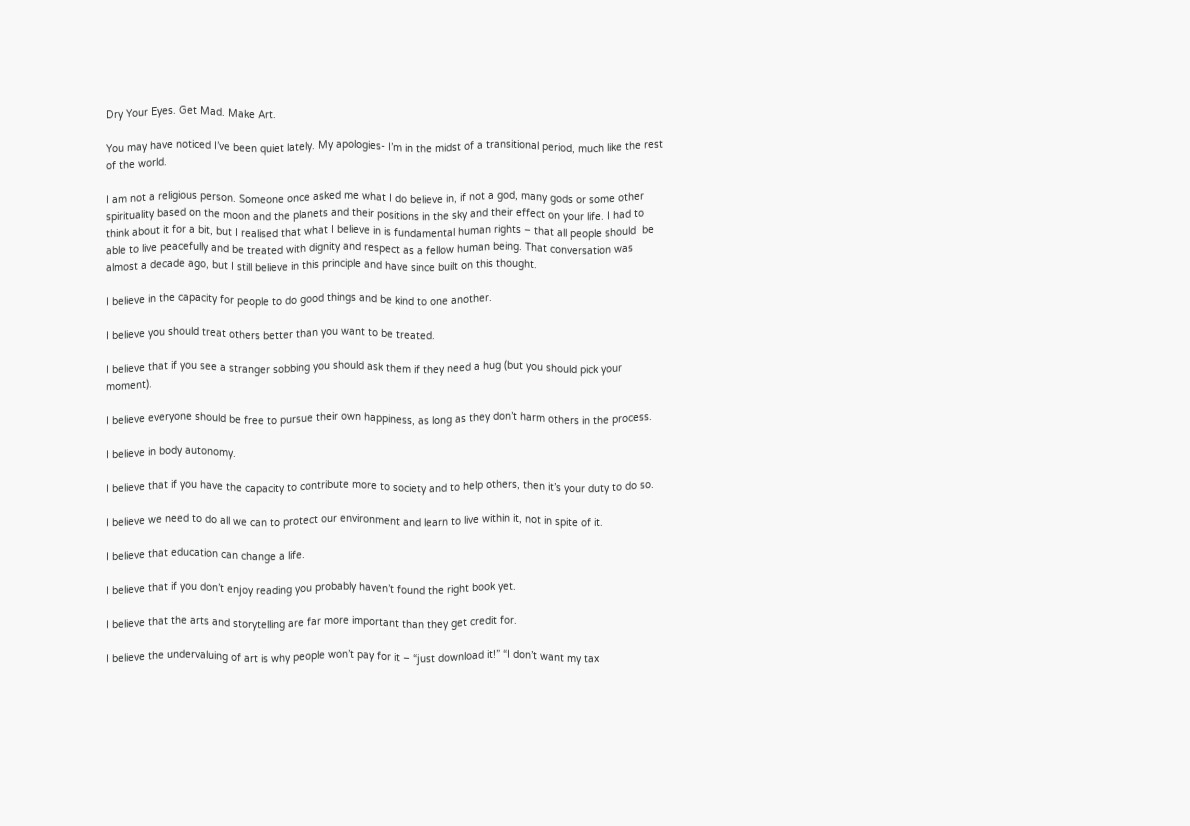Dry Your Eyes. Get Mad. Make Art.

You may have noticed I’ve been quiet lately. My apologies- I’m in the midst of a transitional period, much like the rest of the world.

I am not a religious person. Someone once asked me what I do believe in, if not a god, many gods or some other spirituality based on the moon and the planets and their positions in the sky and their effect on your life. I had to think about it for a bit, but I realised that what I believe in is fundamental human rights – that all people should  be able to live peacefully and be treated with dignity and respect as a fellow human being. That conversation was almost a decade ago, but I still believe in this principle and have since built on this thought.

I believe in the capacity for people to do good things and be kind to one another.

I believe you should treat others better than you want to be treated.

I believe that if you see a stranger sobbing you should ask them if they need a hug (but you should pick your moment).

I believe everyone should be free to pursue their own happiness, as long as they don’t harm others in the process.

I believe in body autonomy.

I believe that if you have the capacity to contribute more to society and to help others, then it’s your duty to do so.

I believe we need to do all we can to protect our environment and learn to live within it, not in spite of it.

I believe that education can change a life.

I believe that if you don’t enjoy reading you probably haven’t found the right book yet.

I believe that the arts and storytelling are far more important than they get credit for.

I believe the undervaluing of art is why people won’t pay for it – “just download it!” “I don’t want my tax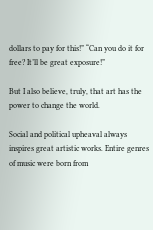dollars to pay for this!” “Can you do it for free? It’ll be great exposure!”

But I also believe, truly, that art has the power to change the world.

Social and political upheaval always inspires great artistic works. Entire genres of music were born from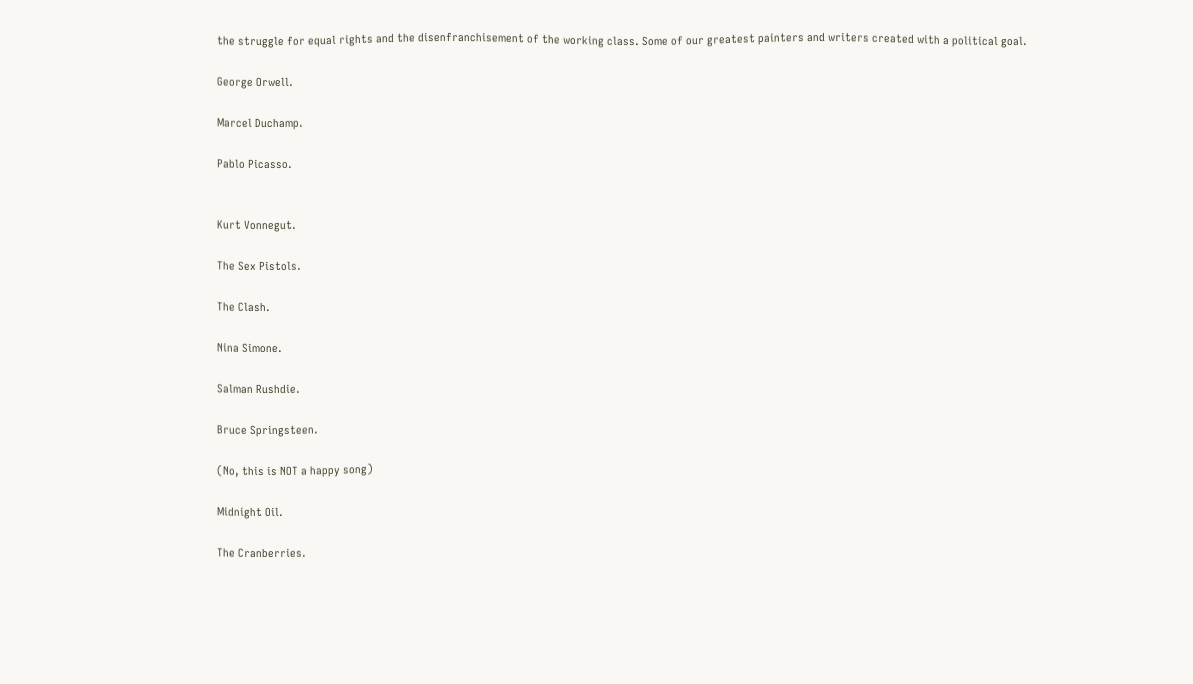the struggle for equal rights and the disenfranchisement of the working class. Some of our greatest painters and writers created with a political goal.

George Orwell.

Marcel Duchamp.

Pablo Picasso.


Kurt Vonnegut.

The Sex Pistols.

The Clash.

Nina Simone.

Salman Rushdie.

Bruce Springsteen.

(No, this is NOT a happy song)

Midnight Oil.

The Cranberries.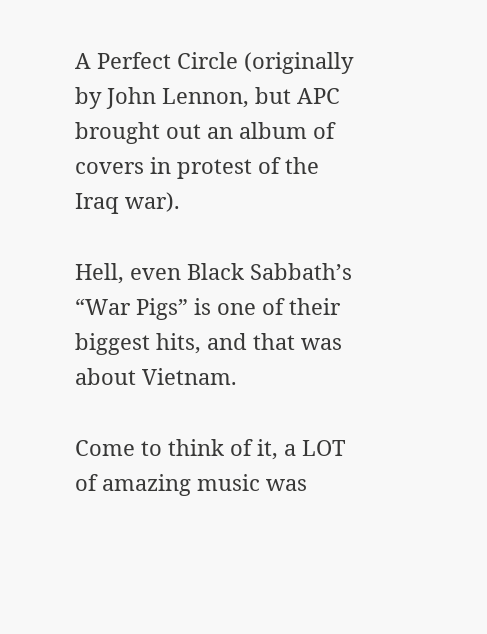A Perfect Circle (originally by John Lennon, but APC brought out an album of covers in protest of the Iraq war).

Hell, even Black Sabbath’s “War Pigs” is one of their biggest hits, and that was about Vietnam.

Come to think of it, a LOT of amazing music was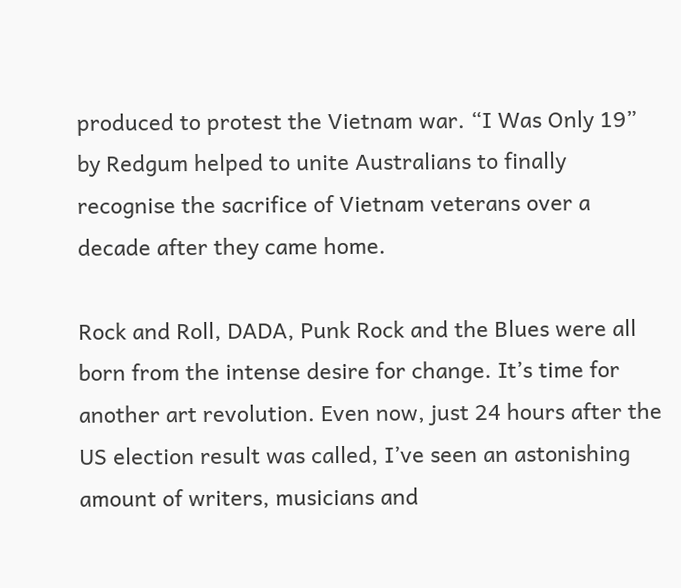produced to protest the Vietnam war. “I Was Only 19” by Redgum helped to unite Australians to finally recognise the sacrifice of Vietnam veterans over a decade after they came home.

Rock and Roll, DADA, Punk Rock and the Blues were all born from the intense desire for change. It’s time for another art revolution. Even now, just 24 hours after the US election result was called, I’ve seen an astonishing amount of writers, musicians and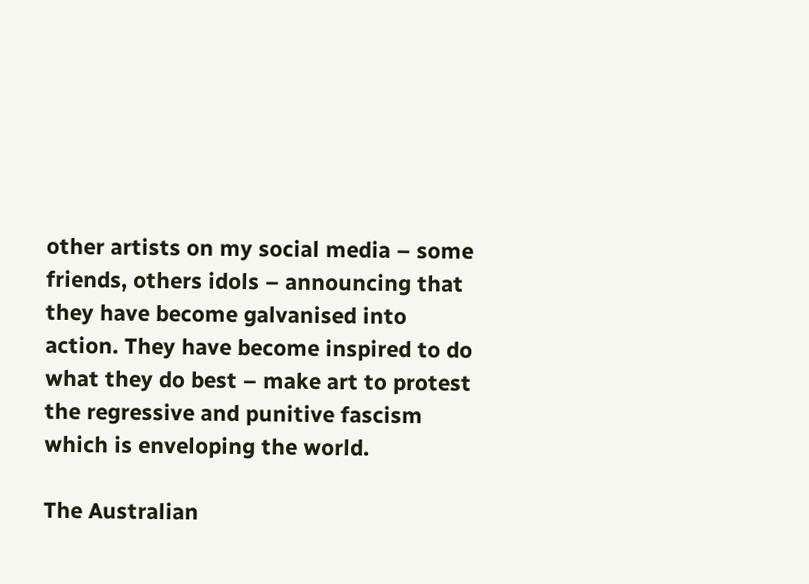other artists on my social media – some friends, others idols – announcing that they have become galvanised into action. They have become inspired to do what they do best – make art to protest the regressive and punitive fascism which is enveloping the world.

The Australian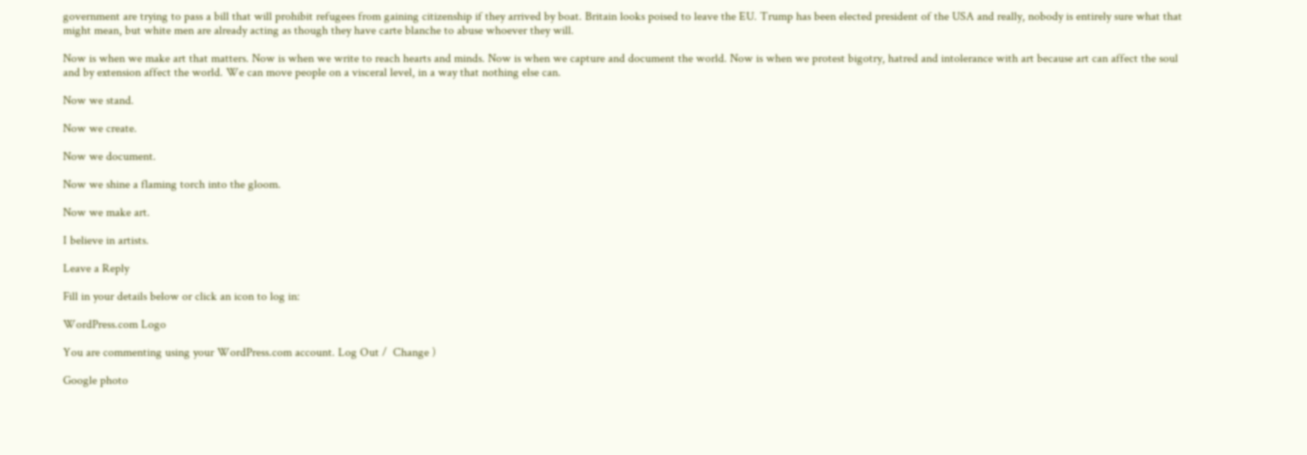government are trying to pass a bill that will prohibit refugees from gaining citizenship if they arrived by boat. Britain looks poised to leave the EU. Trump has been elected president of the USA and really, nobody is entirely sure what that might mean, but white men are already acting as though they have carte blanche to abuse whoever they will.

Now is when we make art that matters. Now is when we write to reach hearts and minds. Now is when we capture and document the world. Now is when we protest bigotry, hatred and intolerance with art because art can affect the soul and by extension affect the world. We can move people on a visceral level, in a way that nothing else can.

Now we stand.

Now we create.

Now we document.

Now we shine a flaming torch into the gloom.

Now we make art.

I believe in artists.

Leave a Reply

Fill in your details below or click an icon to log in:

WordPress.com Logo

You are commenting using your WordPress.com account. Log Out /  Change )

Google photo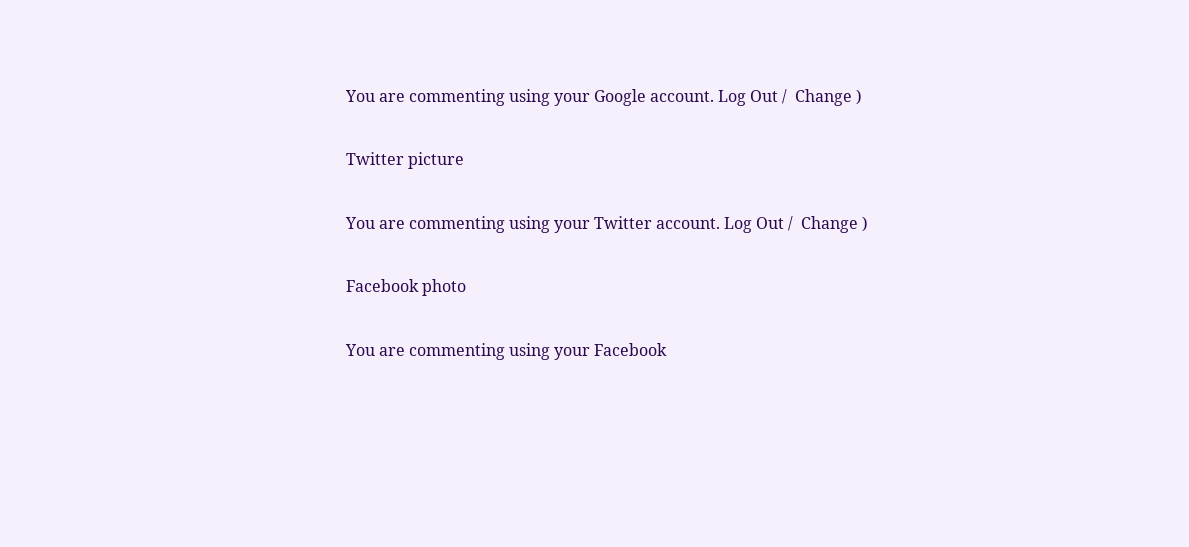You are commenting using your Google account. Log Out /  Change )

Twitter picture

You are commenting using your Twitter account. Log Out /  Change )

Facebook photo

You are commenting using your Facebook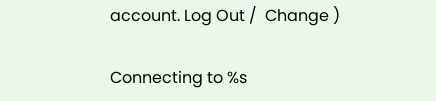account. Log Out /  Change )

Connecting to %s